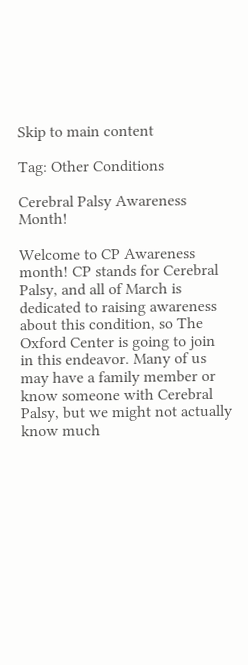Skip to main content

Tag: Other Conditions

Cerebral Palsy Awareness Month!

Welcome to CP Awareness month! CP stands for Cerebral Palsy, and all of March is dedicated to raising awareness about this condition, so The Oxford Center is going to join in this endeavor. Many of us may have a family member or know someone with Cerebral Palsy, but we might not actually know much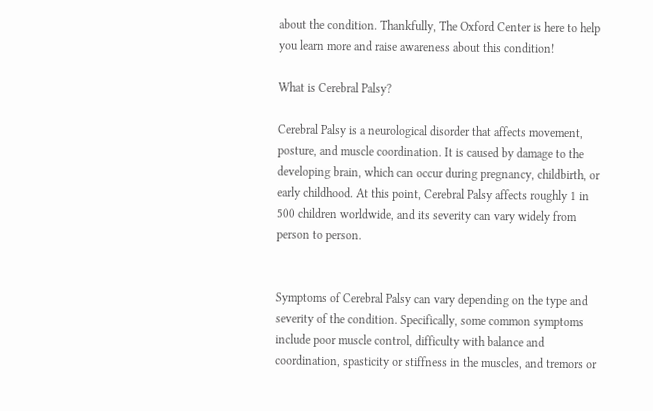about the condition. Thankfully, The Oxford Center is here to help you learn more and raise awareness about this condition!

What is Cerebral Palsy?

Cerebral Palsy is a neurological disorder that affects movement, posture, and muscle coordination. It is caused by damage to the developing brain, which can occur during pregnancy, childbirth, or early childhood. At this point, Cerebral Palsy affects roughly 1 in 500 children worldwide, and its severity can vary widely from person to person.


Symptoms of Cerebral Palsy can vary depending on the type and severity of the condition. Specifically, some common symptoms include poor muscle control, difficulty with balance and coordination, spasticity or stiffness in the muscles, and tremors or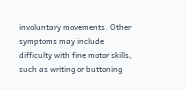involuntary movements. Other symptoms may include difficulty with fine motor skills, such as writing or buttoning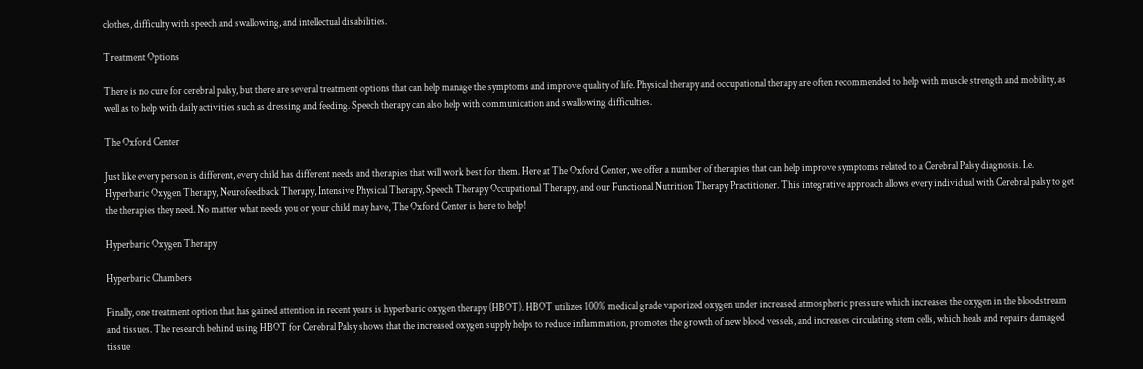clothes, difficulty with speech and swallowing, and intellectual disabilities.

Treatment Options

There is no cure for cerebral palsy, but there are several treatment options that can help manage the symptoms and improve quality of life. Physical therapy and occupational therapy are often recommended to help with muscle strength and mobility, as well as to help with daily activities such as dressing and feeding. Speech therapy can also help with communication and swallowing difficulties.

The Oxford Center

Just like every person is different, every child has different needs and therapies that will work best for them. Here at The Oxford Center, we offer a number of therapies that can help improve symptoms related to a Cerebral Palsy diagnosis. I.e. Hyperbaric Oxygen Therapy, Neurofeedback Therapy, Intensive Physical Therapy, Speech Therapy Occupational Therapy, and our Functional Nutrition Therapy Practitioner. This integrative approach allows every individual with Cerebral palsy to get the therapies they need. No matter what needs you or your child may have, The Oxford Center is here to help!

Hyperbaric Oxygen Therapy

Hyperbaric Chambers

Finally, one treatment option that has gained attention in recent years is hyperbaric oxygen therapy (HBOT). HBOT utilizes 100% medical grade vaporized oxygen under increased atmospheric pressure which increases the oxygen in the bloodstream and tissues. The research behind using HBOT for Cerebral Palsy shows that the increased oxygen supply helps to reduce inflammation, promotes the growth of new blood vessels, and increases circulating stem cells, which heals and repairs damaged tissue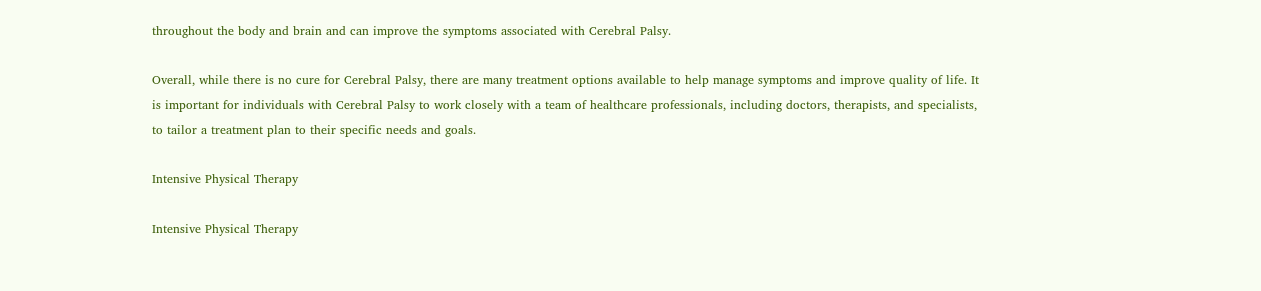throughout the body and brain and can improve the symptoms associated with Cerebral Palsy.

Overall, while there is no cure for Cerebral Palsy, there are many treatment options available to help manage symptoms and improve quality of life. It is important for individuals with Cerebral Palsy to work closely with a team of healthcare professionals, including doctors, therapists, and specialists, to tailor a treatment plan to their specific needs and goals.

Intensive Physical Therapy

Intensive Physical Therapy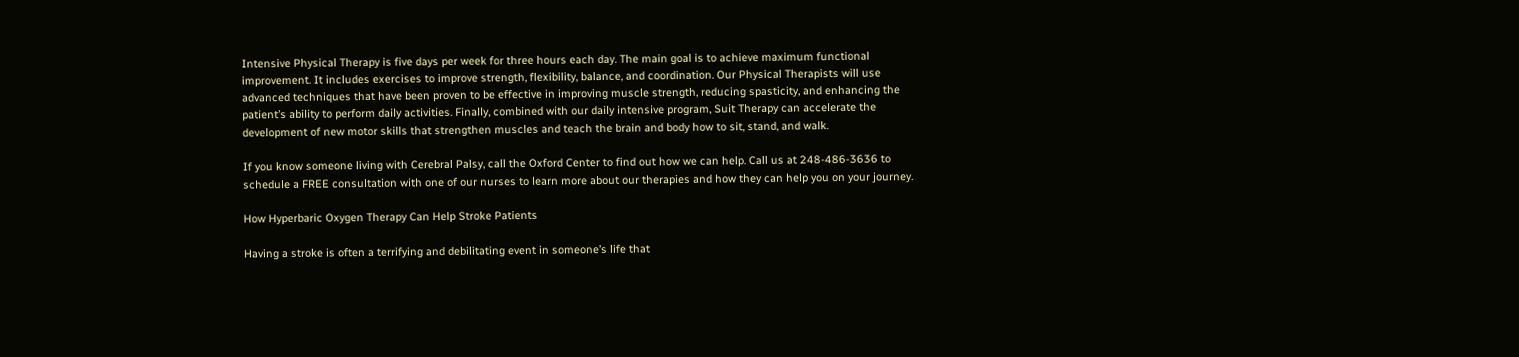Intensive Physical Therapy is five days per week for three hours each day. The main goal is to achieve maximum functional improvement. It includes exercises to improve strength, flexibility, balance, and coordination. Our Physical Therapists will use advanced techniques that have been proven to be effective in improving muscle strength, reducing spasticity, and enhancing the patient’s ability to perform daily activities. Finally, combined with our daily intensive program, Suit Therapy can accelerate the development of new motor skills that strengthen muscles and teach the brain and body how to sit, stand, and walk.

If you know someone living with Cerebral Palsy, call the Oxford Center to find out how we can help. Call us at 248-486-3636 to schedule a FREE consultation with one of our nurses to learn more about our therapies and how they can help you on your journey.

How Hyperbaric Oxygen Therapy Can Help Stroke Patients

Having a stroke is often a terrifying and debilitating event in someone’s life that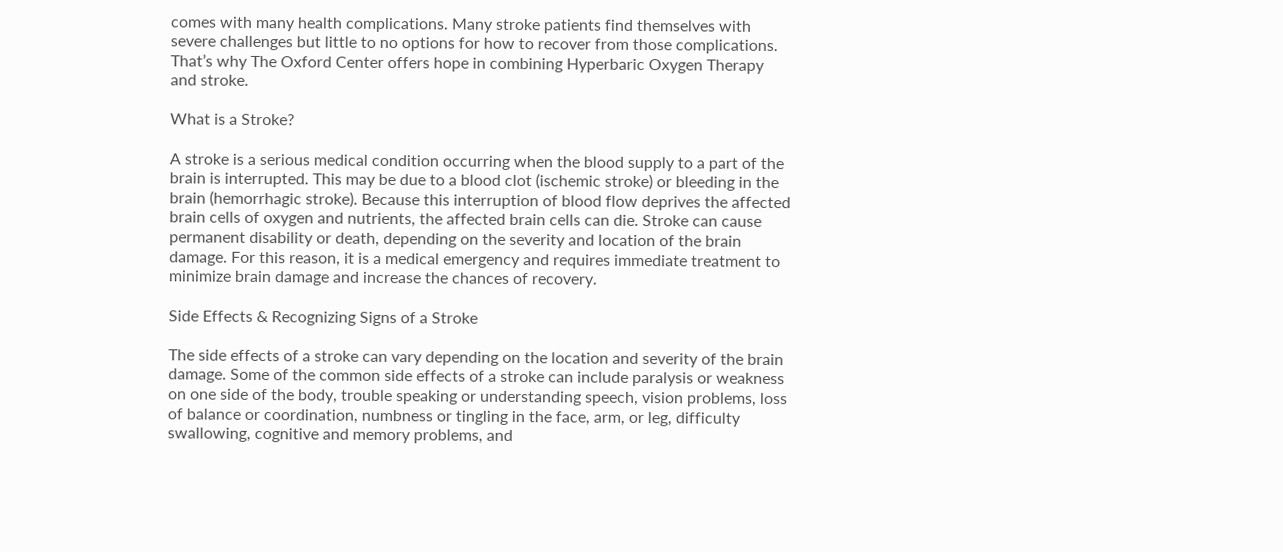comes with many health complications. Many stroke patients find themselves with severe challenges but little to no options for how to recover from those complications. That’s why The Oxford Center offers hope in combining Hyperbaric Oxygen Therapy and stroke.

What is a Stroke?

A stroke is a serious medical condition occurring when the blood supply to a part of the brain is interrupted. This may be due to a blood clot (ischemic stroke) or bleeding in the brain (hemorrhagic stroke). Because this interruption of blood flow deprives the affected brain cells of oxygen and nutrients, the affected brain cells can die. Stroke can cause permanent disability or death, depending on the severity and location of the brain damage. For this reason, it is a medical emergency and requires immediate treatment to minimize brain damage and increase the chances of recovery.

Side Effects & Recognizing Signs of a Stroke

The side effects of a stroke can vary depending on the location and severity of the brain damage. Some of the common side effects of a stroke can include paralysis or weakness on one side of the body, trouble speaking or understanding speech, vision problems, loss of balance or coordination, numbness or tingling in the face, arm, or leg, difficulty swallowing, cognitive and memory problems, and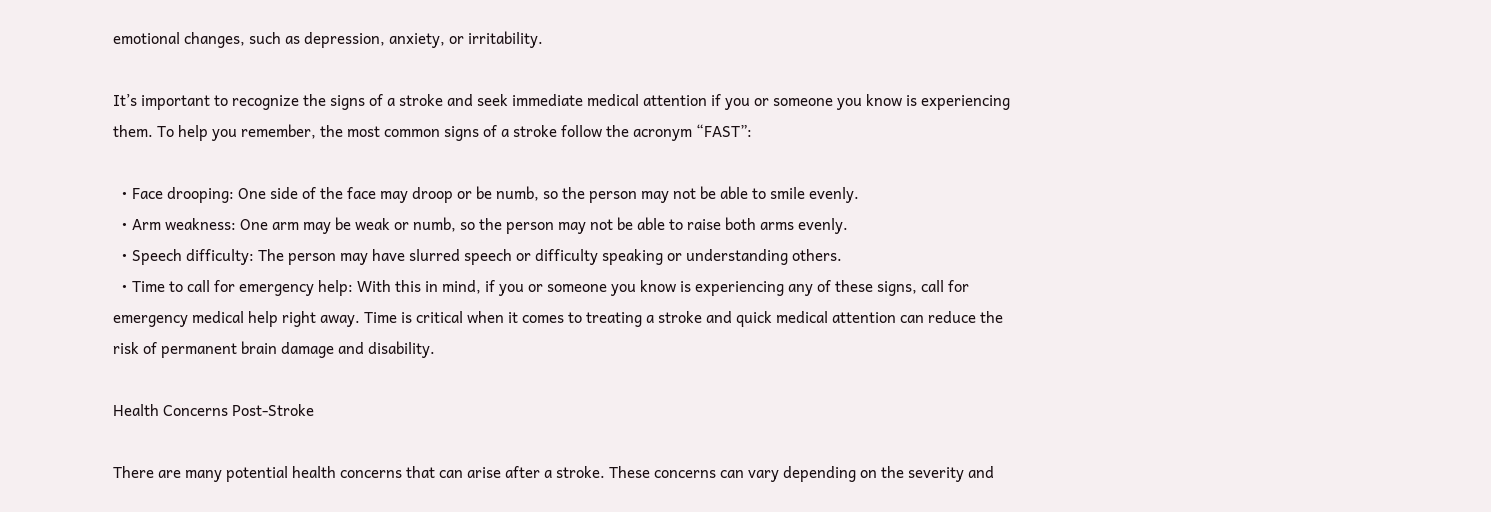emotional changes, such as depression, anxiety, or irritability.

It’s important to recognize the signs of a stroke and seek immediate medical attention if you or someone you know is experiencing them. To help you remember, the most common signs of a stroke follow the acronym “FAST”:

  • Face drooping: One side of the face may droop or be numb, so the person may not be able to smile evenly.
  • Arm weakness: One arm may be weak or numb, so the person may not be able to raise both arms evenly.
  • Speech difficulty: The person may have slurred speech or difficulty speaking or understanding others.
  • Time to call for emergency help: With this in mind, if you or someone you know is experiencing any of these signs, call for emergency medical help right away. Time is critical when it comes to treating a stroke and quick medical attention can reduce the risk of permanent brain damage and disability.

Health Concerns Post-Stroke

There are many potential health concerns that can arise after a stroke. These concerns can vary depending on the severity and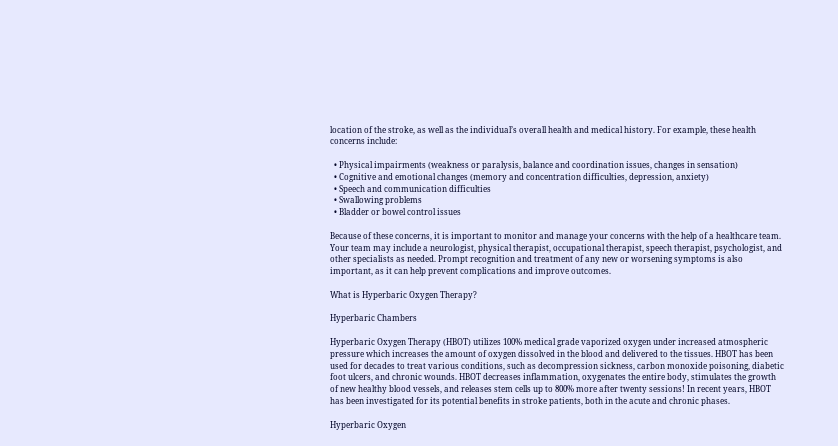location of the stroke, as well as the individual’s overall health and medical history. For example, these health concerns include:

  • Physical impairments (weakness or paralysis, balance and coordination issues, changes in sensation)
  • Cognitive and emotional changes (memory and concentration difficulties, depression, anxiety)
  • Speech and communication difficulties
  • Swallowing problems
  • Bladder or bowel control issues

Because of these concerns, it is important to monitor and manage your concerns with the help of a healthcare team. Your team may include a neurologist, physical therapist, occupational therapist, speech therapist, psychologist, and other specialists as needed. Prompt recognition and treatment of any new or worsening symptoms is also important, as it can help prevent complications and improve outcomes.

What is Hyperbaric Oxygen Therapy?

Hyperbaric Chambers

Hyperbaric Oxygen Therapy (HBOT) utilizes 100% medical grade vaporized oxygen under increased atmospheric pressure which increases the amount of oxygen dissolved in the blood and delivered to the tissues. HBOT has been used for decades to treat various conditions, such as decompression sickness, carbon monoxide poisoning, diabetic foot ulcers, and chronic wounds. HBOT decreases inflammation, oxygenates the entire body, stimulates the growth of new healthy blood vessels, and releases stem cells up to 800% more after twenty sessions! In recent years, HBOT has been investigated for its potential benefits in stroke patients, both in the acute and chronic phases.

Hyperbaric Oxygen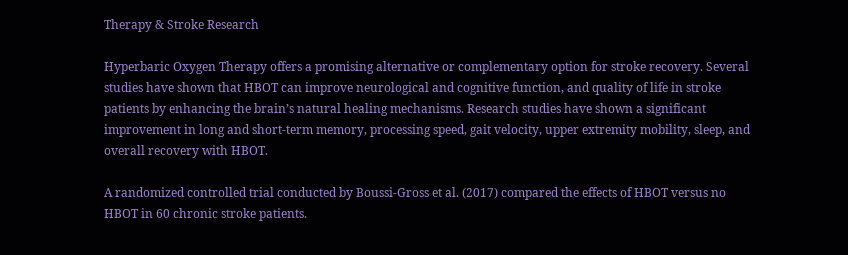Therapy & Stroke Research

Hyperbaric Oxygen Therapy offers a promising alternative or complementary option for stroke recovery. Several studies have shown that HBOT can improve neurological and cognitive function, and quality of life in stroke patients by enhancing the brain’s natural healing mechanisms. Research studies have shown a significant improvement in long and short-term memory, processing speed, gait velocity, upper extremity mobility, sleep, and overall recovery with HBOT.

A randomized controlled trial conducted by Boussi-Gross et al. (2017) compared the effects of HBOT versus no HBOT in 60 chronic stroke patients.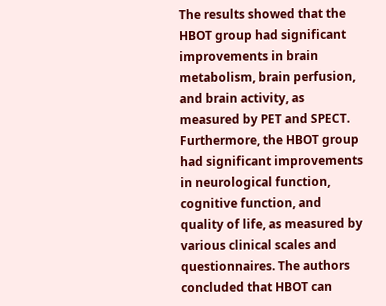The results showed that the HBOT group had significant improvements in brain metabolism, brain perfusion, and brain activity, as measured by PET and SPECT. Furthermore, the HBOT group had significant improvements in neurological function, cognitive function, and quality of life, as measured by various clinical scales and questionnaires. The authors concluded that HBOT can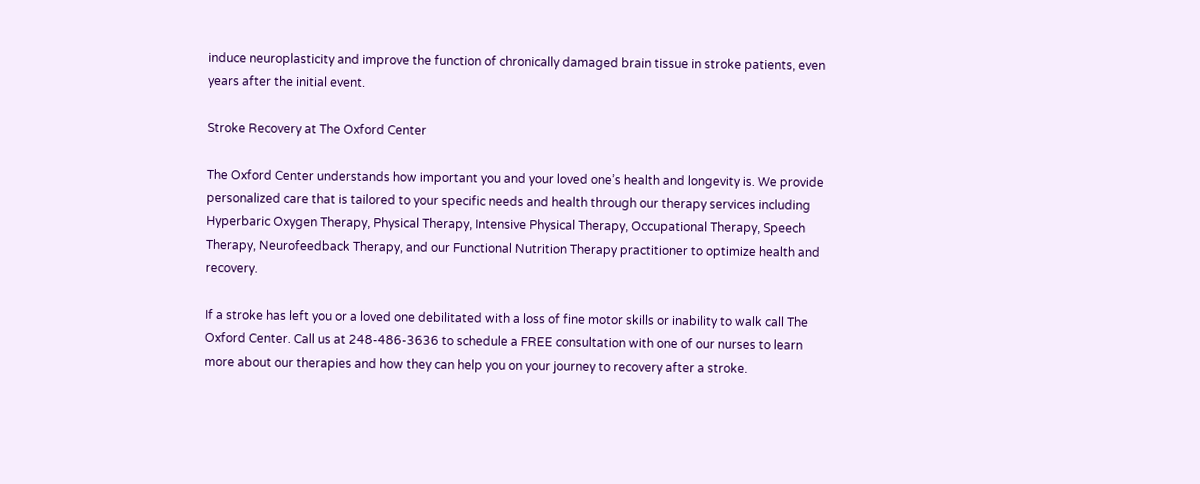induce neuroplasticity and improve the function of chronically damaged brain tissue in stroke patients, even years after the initial event.

Stroke Recovery at The Oxford Center

The Oxford Center understands how important you and your loved one’s health and longevity is. We provide personalized care that is tailored to your specific needs and health through our therapy services including Hyperbaric Oxygen Therapy, Physical Therapy, Intensive Physical Therapy, Occupational Therapy, Speech Therapy, Neurofeedback Therapy, and our Functional Nutrition Therapy practitioner to optimize health and recovery.

If a stroke has left you or a loved one debilitated with a loss of fine motor skills or inability to walk call The Oxford Center. Call us at 248-486-3636 to schedule a FREE consultation with one of our nurses to learn more about our therapies and how they can help you on your journey to recovery after a stroke.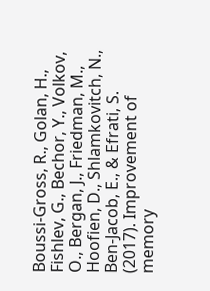Boussi-Gross, R., Golan, H., Fishlev, G., Bechor, Y., Volkov, O., Bergan, J., Friedman, M., Hoofien, D., Shlamkovitch, N., Ben-Jacob, E., & Efrati, S. (2017). Improvement of memory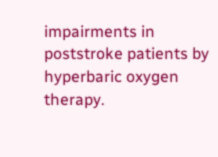impairments in poststroke patients by hyperbaric oxygen therapy.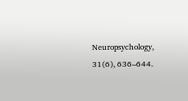Neuropsychology, 31(6), 636–644.